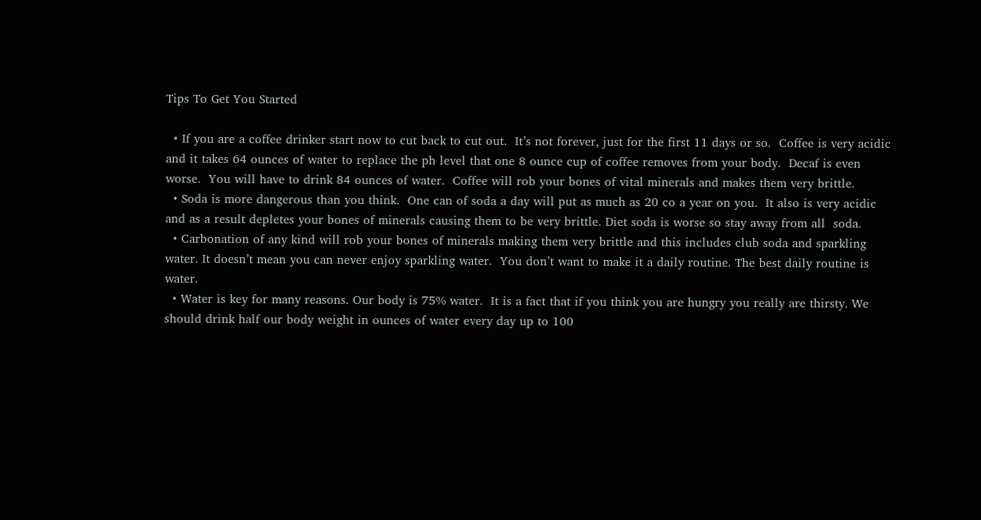Tips To Get You Started

  • If you are a coffee drinker start now to cut back to cut out.  It’s not forever, just for the first 11 days or so.  Coffee is very acidic and it takes 64 ounces of water to replace the ph level that one 8 ounce cup of coffee removes from your body.  Decaf is even worse.  You will have to drink 84 ounces of water.  Coffee will rob your bones of vital minerals and makes them very brittle.
  • Soda is more dangerous than you think.  One can of soda a day will put as much as 20 co a year on you.  It also is very acidic and as a result depletes your bones of minerals causing them to be very brittle. Diet soda is worse so stay away from all  soda.
  • Carbonation of any kind will rob your bones of minerals making them very brittle and this includes club soda and sparkling water. It doesn’t mean you can never enjoy sparkling water.  You don’t want to make it a daily routine. The best daily routine is water.
  • Water is key for many reasons. Our body is 75% water.  It is a fact that if you think you are hungry you really are thirsty. We should drink half our body weight in ounces of water every day up to 100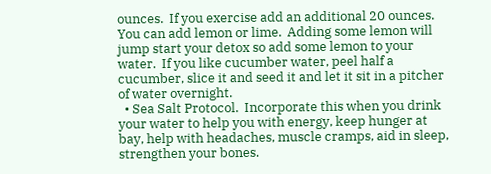ounces.  If you exercise add an additional 20 ounces. You can add lemon or lime.  Adding some lemon will jump start your detox so add some lemon to your water.  If you like cucumber water, peel half a cucumber, slice it and seed it and let it sit in a pitcher of water overnight.
  • Sea Salt Protocol.  Incorporate this when you drink your water to help you with energy, keep hunger at bay, help with headaches, muscle cramps, aid in sleep, strengthen your bones.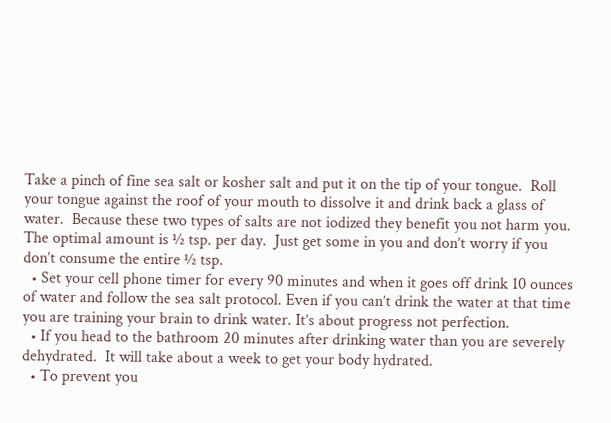Take a pinch of fine sea salt or kosher salt and put it on the tip of your tongue.  Roll your tongue against the roof of your mouth to dissolve it and drink back a glass of water.  Because these two types of salts are not iodized they benefit you not harm you. The optimal amount is ½ tsp. per day.  Just get some in you and don’t worry if you don’t consume the entire ½ tsp.
  • Set your cell phone timer for every 90 minutes and when it goes off drink 10 ounces of water and follow the sea salt protocol. Even if you can’t drink the water at that time you are training your brain to drink water. It’s about progress not perfection.
  • If you head to the bathroom 20 minutes after drinking water than you are severely dehydrated.  It will take about a week to get your body hydrated.
  • To prevent you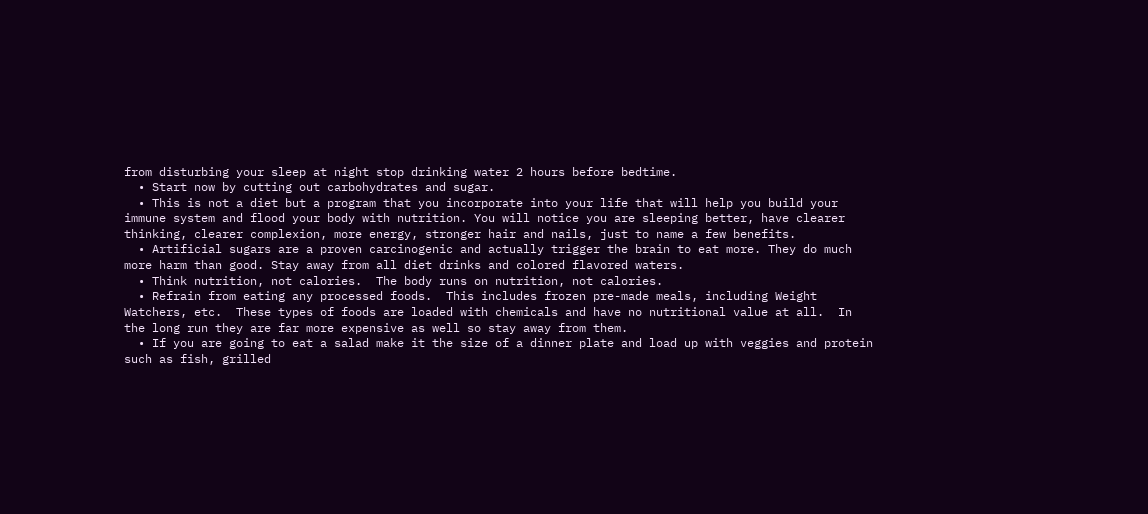from disturbing your sleep at night stop drinking water 2 hours before bedtime.
  • Start now by cutting out carbohydrates and sugar.
  • This is not a diet but a program that you incorporate into your life that will help you build your immune system and flood your body with nutrition. You will notice you are sleeping better, have clearer thinking, clearer complexion, more energy, stronger hair and nails, just to name a few benefits.
  • Artificial sugars are a proven carcinogenic and actually trigger the brain to eat more. They do much more harm than good. Stay away from all diet drinks and colored flavored waters.
  • Think nutrition, not calories.  The body runs on nutrition, not calories.
  • Refrain from eating any processed foods.  This includes frozen pre-made meals, including Weight Watchers, etc.  These types of foods are loaded with chemicals and have no nutritional value at all.  In the long run they are far more expensive as well so stay away from them.
  • If you are going to eat a salad make it the size of a dinner plate and load up with veggies and protein such as fish, grilled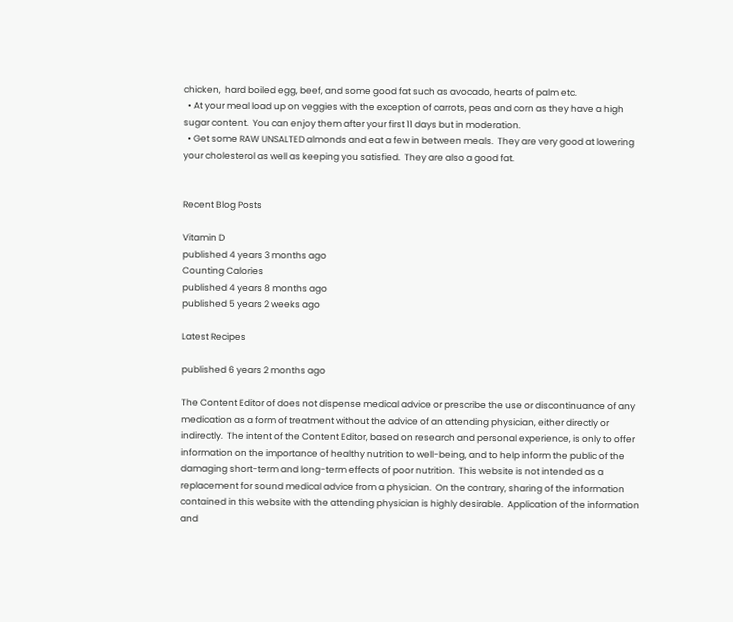chicken,  hard boiled egg, beef, and some good fat such as avocado, hearts of palm etc.
  • At your meal load up on veggies with the exception of carrots, peas and corn as they have a high sugar content.  You can enjoy them after your first 11 days but in moderation.
  • Get some RAW UNSALTED almonds and eat a few in between meals.  They are very good at lowering your cholesterol as well as keeping you satisfied.  They are also a good fat.


Recent Blog Posts

Vitamin D
published 4 years 3 months ago
Counting Calories
published 4 years 8 months ago
published 5 years 2 weeks ago

Latest Recipes

published 6 years 2 months ago

The Content Editor of does not dispense medical advice or prescribe the use or discontinuance of any medication as a form of treatment without the advice of an attending physician, either directly or indirectly.  The intent of the Content Editor, based on research and personal experience, is only to offer information on the importance of healthy nutrition to well-being, and to help inform the public of the damaging short-term and long-term effects of poor nutrition.  This website is not intended as a replacement for sound medical advice from a physician.  On the contrary, sharing of the information contained in this website with the attending physician is highly desirable.  Application of the information and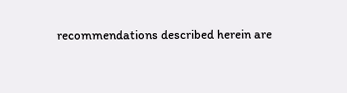recommendations described herein are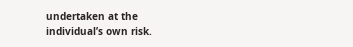undertaken at the individual’s own risk.